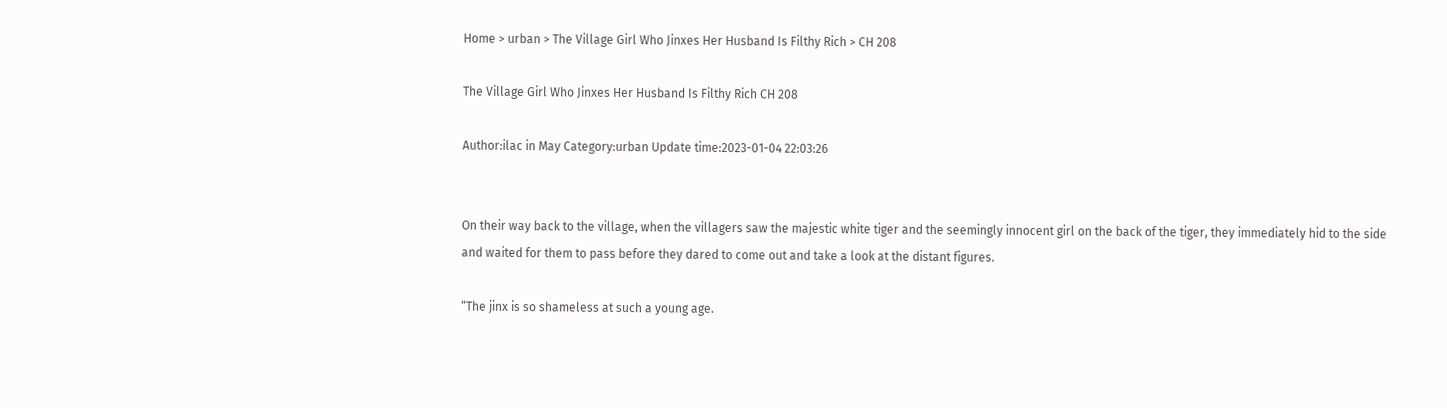Home > urban > The Village Girl Who Jinxes Her Husband Is Filthy Rich > CH 208

The Village Girl Who Jinxes Her Husband Is Filthy Rich CH 208

Author:ilac in May Category:urban Update time:2023-01-04 22:03:26


On their way back to the village, when the villagers saw the majestic white tiger and the seemingly innocent girl on the back of the tiger, they immediately hid to the side and waited for them to pass before they dared to come out and take a look at the distant figures.

“The jinx is so shameless at such a young age.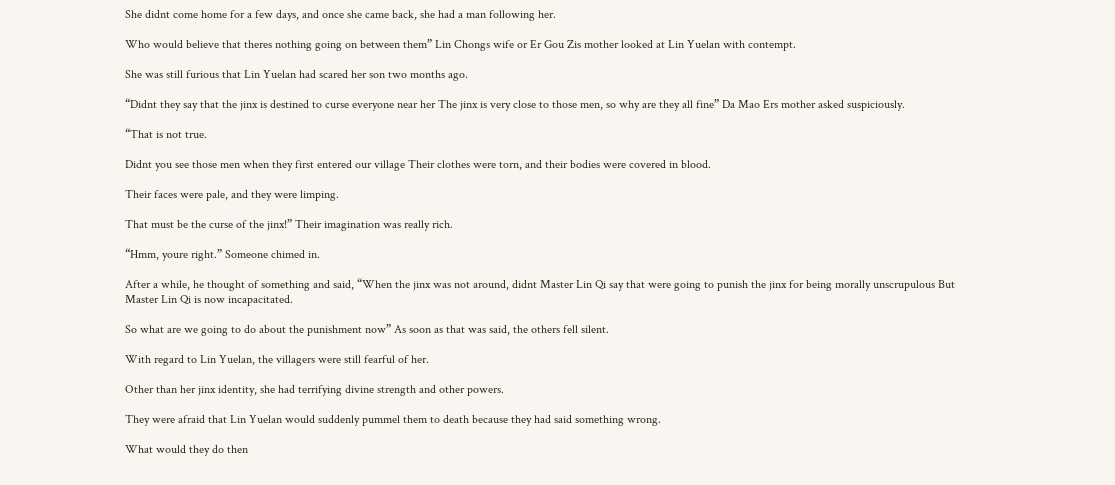She didnt come home for a few days, and once she came back, she had a man following her.

Who would believe that theres nothing going on between them” Lin Chongs wife or Er Gou Zis mother looked at Lin Yuelan with contempt.

She was still furious that Lin Yuelan had scared her son two months ago.

“Didnt they say that the jinx is destined to curse everyone near her The jinx is very close to those men, so why are they all fine” Da Mao Ers mother asked suspiciously.

“That is not true.

Didnt you see those men when they first entered our village Their clothes were torn, and their bodies were covered in blood.

Their faces were pale, and they were limping.

That must be the curse of the jinx!” Their imagination was really rich.

“Hmm, youre right.” Someone chimed in.

After a while, he thought of something and said, “When the jinx was not around, didnt Master Lin Qi say that were going to punish the jinx for being morally unscrupulous But Master Lin Qi is now incapacitated.

So what are we going to do about the punishment now” As soon as that was said, the others fell silent.

With regard to Lin Yuelan, the villagers were still fearful of her.

Other than her jinx identity, she had terrifying divine strength and other powers.

They were afraid that Lin Yuelan would suddenly pummel them to death because they had said something wrong.

What would they do then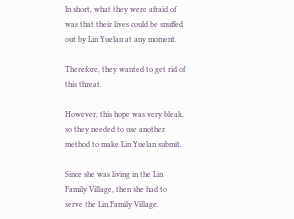In short, what they were afraid of was that their lives could be snuffed out by Lin Yuelan at any moment.

Therefore, they wanted to get rid of this threat.

However, this hope was very bleak, so they needed to use another method to make Lin Yuelan submit.

Since she was living in the Lin Family Village, then she had to serve the Lin Family Village.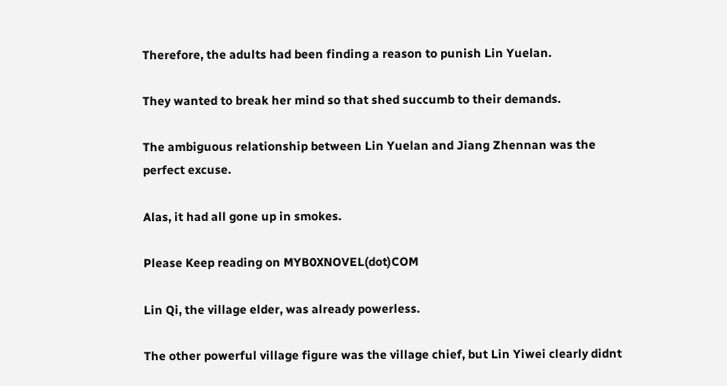Therefore, the adults had been finding a reason to punish Lin Yuelan.

They wanted to break her mind so that shed succumb to their demands.

The ambiguous relationship between Lin Yuelan and Jiang Zhennan was the perfect excuse.

Alas, it had all gone up in smokes.

Please Keep reading on MYB0XNOVEL(dot)COM

Lin Qi, the village elder, was already powerless.

The other powerful village figure was the village chief, but Lin Yiwei clearly didnt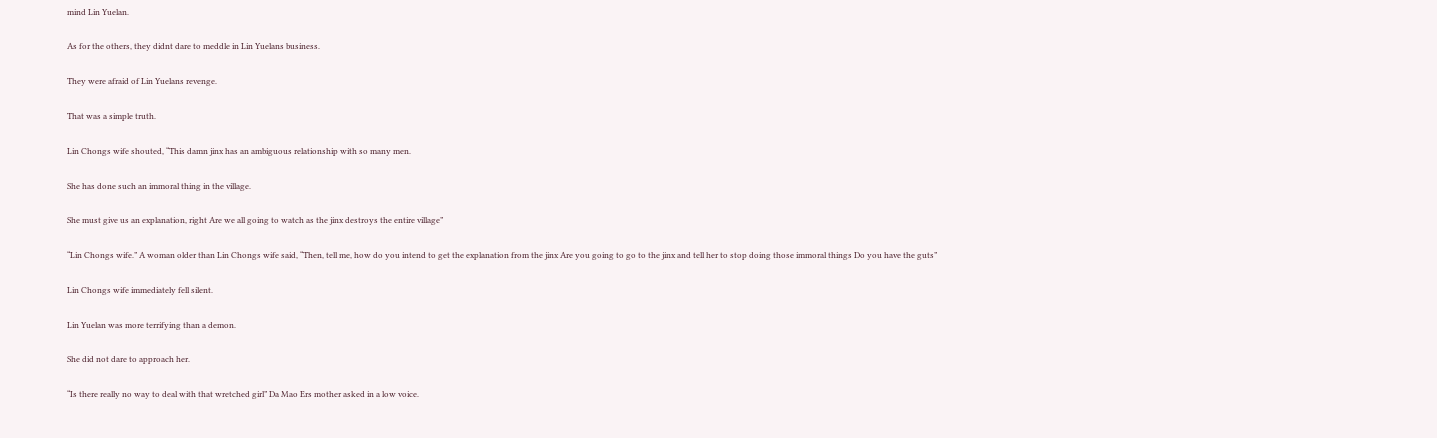mind Lin Yuelan.

As for the others, they didnt dare to meddle in Lin Yuelans business.

They were afraid of Lin Yuelans revenge.

That was a simple truth.

Lin Chongs wife shouted, “This damn jinx has an ambiguous relationship with so many men.

She has done such an immoral thing in the village.

She must give us an explanation, right Are we all going to watch as the jinx destroys the entire village”

“Lin Chongs wife.” A woman older than Lin Chongs wife said, “Then, tell me, how do you intend to get the explanation from the jinx Are you going to go to the jinx and tell her to stop doing those immoral things Do you have the guts”

Lin Chongs wife immediately fell silent.

Lin Yuelan was more terrifying than a demon.

She did not dare to approach her.

“Is there really no way to deal with that wretched girl” Da Mao Ers mother asked in a low voice.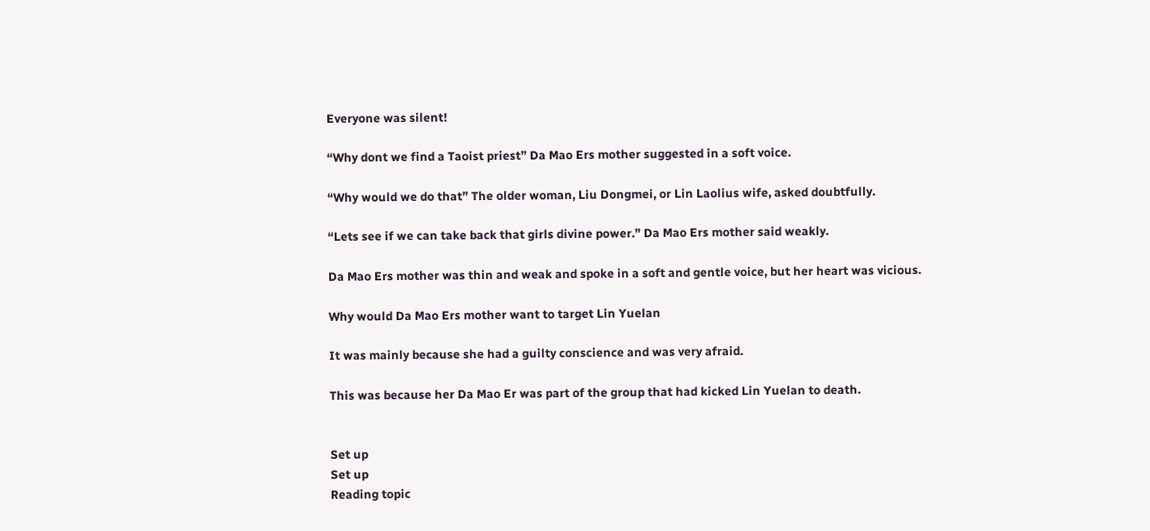Everyone was silent!

“Why dont we find a Taoist priest” Da Mao Ers mother suggested in a soft voice.

“Why would we do that” The older woman, Liu Dongmei, or Lin Laolius wife, asked doubtfully.

“Lets see if we can take back that girls divine power.” Da Mao Ers mother said weakly.

Da Mao Ers mother was thin and weak and spoke in a soft and gentle voice, but her heart was vicious.

Why would Da Mao Ers mother want to target Lin Yuelan

It was mainly because she had a guilty conscience and was very afraid.

This was because her Da Mao Er was part of the group that had kicked Lin Yuelan to death.


Set up
Set up
Reading topic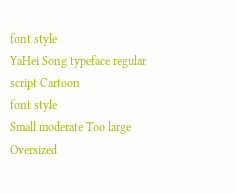font style
YaHei Song typeface regular script Cartoon
font style
Small moderate Too large Oversized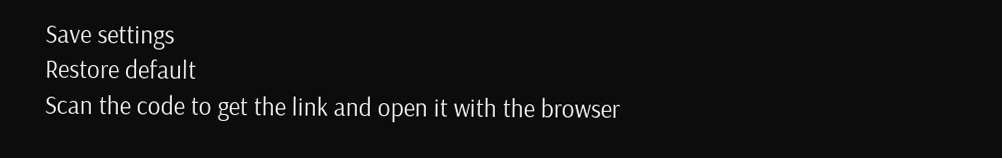Save settings
Restore default
Scan the code to get the link and open it with the browser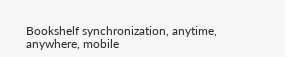Bookshelf synchronization, anytime, anywhere, mobile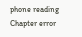phone reading
Chapter error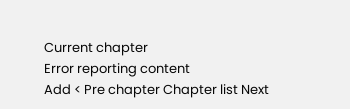Current chapter
Error reporting content
Add < Pre chapter Chapter list Next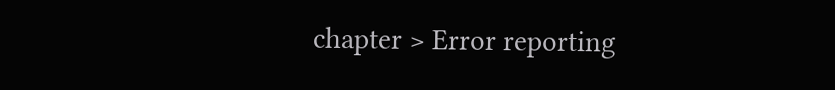chapter > Error reporting